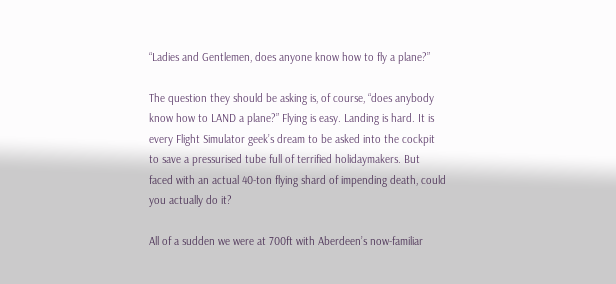“Ladies and Gentlemen, does anyone know how to fly a plane?”

The question they should be asking is, of course, “does anybody know how to LAND a plane?” Flying is easy. Landing is hard. It is every Flight Simulator geek’s dream to be asked into the cockpit to save a pressurised tube full of terrified holidaymakers. But faced with an actual 40-ton flying shard of impending death, could you actually do it?

All of a sudden we were at 700ft with Aberdeen’s now-familiar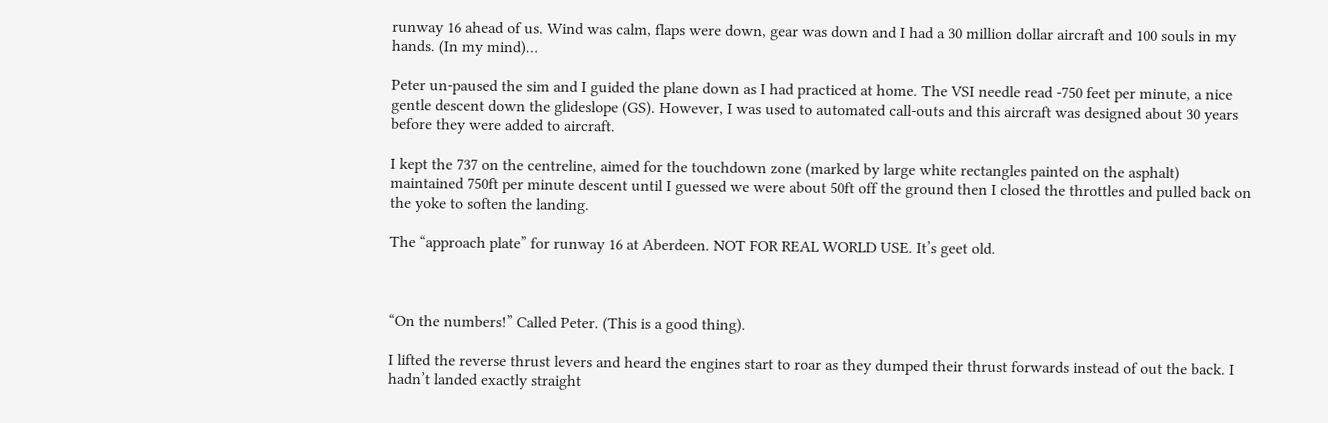runway 16 ahead of us. Wind was calm, flaps were down, gear was down and I had a 30 million dollar aircraft and 100 souls in my hands. (In my mind)…

Peter un-paused the sim and I guided the plane down as I had practiced at home. The VSI needle read -750 feet per minute, a nice gentle descent down the glideslope (GS). However, I was used to automated call-outs and this aircraft was designed about 30 years before they were added to aircraft.

I kept the 737 on the centreline, aimed for the touchdown zone (marked by large white rectangles painted on the asphalt) maintained 750ft per minute descent until I guessed we were about 50ft off the ground then I closed the throttles and pulled back on the yoke to soften the landing.

The “approach plate” for runway 16 at Aberdeen. NOT FOR REAL WORLD USE. It’s geet old.



“On the numbers!” Called Peter. (This is a good thing).

I lifted the reverse thrust levers and heard the engines start to roar as they dumped their thrust forwards instead of out the back. I hadn’t landed exactly straight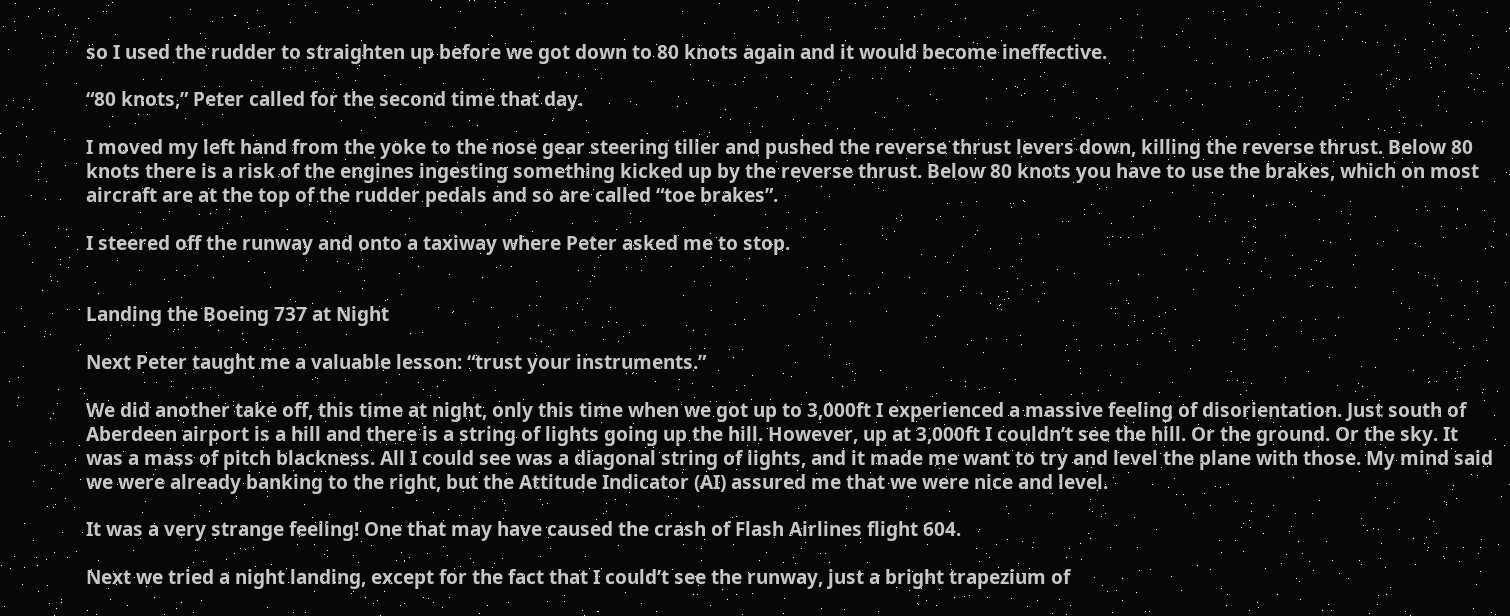so I used the rudder to straighten up before we got down to 80 knots again and it would become ineffective.

“80 knots,” Peter called for the second time that day.

I moved my left hand from the yoke to the nose gear steering tiller and pushed the reverse thrust levers down, killing the reverse thrust. Below 80 knots there is a risk of the engines ingesting something kicked up by the reverse thrust. Below 80 knots you have to use the brakes, which on most aircraft are at the top of the rudder pedals and so are called “toe brakes”.

I steered off the runway and onto a taxiway where Peter asked me to stop.


Landing the Boeing 737 at Night

Next Peter taught me a valuable lesson: “trust your instruments.”

We did another take off, this time at night, only this time when we got up to 3,000ft I experienced a massive feeling of disorientation. Just south of Aberdeen airport is a hill and there is a string of lights going up the hill. However, up at 3,000ft I couldn’t see the hill. Or the ground. Or the sky. It was a mass of pitch blackness. All I could see was a diagonal string of lights, and it made me want to try and level the plane with those. My mind said we were already banking to the right, but the Attitude Indicator (AI) assured me that we were nice and level.

It was a very strange feeling! One that may have caused the crash of Flash Airlines flight 604.

Next we tried a night landing, except for the fact that I could’t see the runway, just a bright trapezium of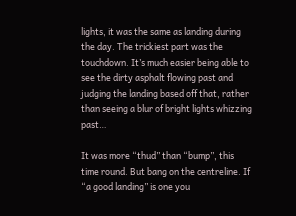lights, it was the same as landing during the day. The trickiest part was the touchdown. It’s much easier being able to see the dirty asphalt flowing past and judging the landing based off that, rather than seeing a blur of bright lights whizzing past…

It was more “thud” than “bump”, this time round. But bang on the centreline. If “a good landing” is one you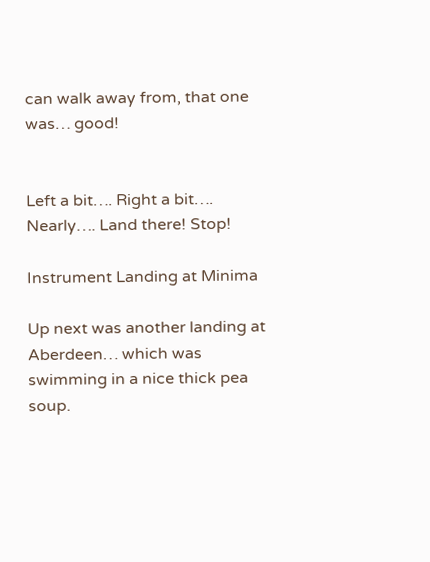can walk away from, that one was… good!


Left a bit…. Right a bit…. Nearly…. Land there! Stop!

Instrument Landing at Minima

Up next was another landing at Aberdeen… which was swimming in a nice thick pea soup.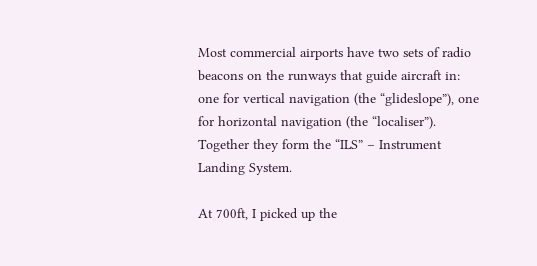Most commercial airports have two sets of radio beacons on the runways that guide aircraft in: one for vertical navigation (the “glideslope”), one for horizontal navigation (the “localiser”). Together they form the “ILS” – Instrument Landing System.

At 700ft, I picked up the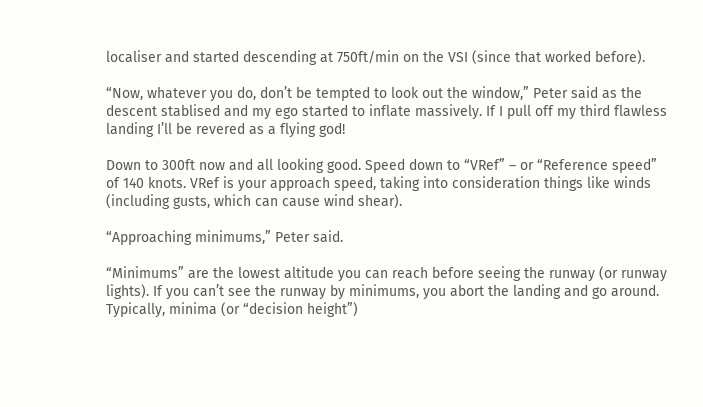localiser and started descending at 750ft/min on the VSI (since that worked before).

“Now, whatever you do, don’t be tempted to look out the window,” Peter said as the descent stablised and my ego started to inflate massively. If I pull off my third flawless landing I’ll be revered as a flying god!

Down to 300ft now and all looking good. Speed down to “VRef” – or “Reference speed” of 140 knots. VRef is your approach speed, taking into consideration things like winds (including gusts, which can cause wind shear).

“Approaching minimums,” Peter said.

“Minimums” are the lowest altitude you can reach before seeing the runway (or runway lights). If you can’t see the runway by minimums, you abort the landing and go around. Typically, minima (or “decision height”)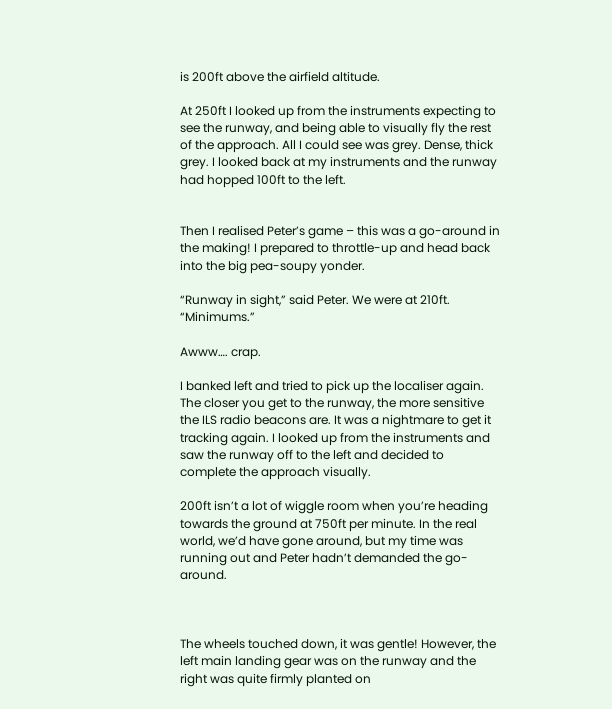is 200ft above the airfield altitude.

At 250ft I looked up from the instruments expecting to see the runway, and being able to visually fly the rest of the approach. All I could see was grey. Dense, thick grey. I looked back at my instruments and the runway had hopped 100ft to the left.


Then I realised Peter’s game – this was a go-around in the making! I prepared to throttle-up and head back into the big pea-soupy yonder.

“Runway in sight,” said Peter. We were at 210ft. “Minimums.”

Awww…. crap.

I banked left and tried to pick up the localiser again. The closer you get to the runway, the more sensitive the ILS radio beacons are. It was a nightmare to get it tracking again. I looked up from the instruments and saw the runway off to the left and decided to complete the approach visually.

200ft isn’t a lot of wiggle room when you’re heading towards the ground at 750ft per minute. In the real world, we’d have gone around, but my time was running out and Peter hadn’t demanded the go-around.



The wheels touched down, it was gentle! However, the left main landing gear was on the runway and the right was quite firmly planted on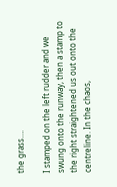the grass….

I stamped on the left rudder and we swung onto the runway, then a stamp to the right straightened us out onto the centreline. In the chaos,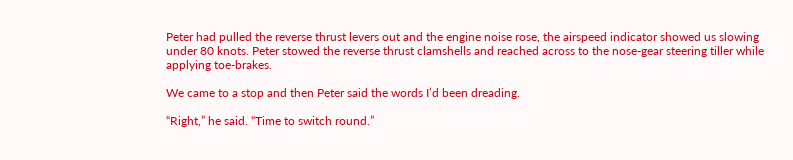Peter had pulled the reverse thrust levers out and the engine noise rose, the airspeed indicator showed us slowing under 80 knots. Peter stowed the reverse thrust clamshells and reached across to the nose-gear steering tiller while applying toe-brakes.

We came to a stop and then Peter said the words I’d been dreading.

“Right,” he said. “Time to switch round.”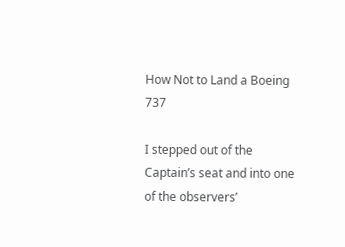How Not to Land a Boeing 737

I stepped out of the Captain’s seat and into one of the observers’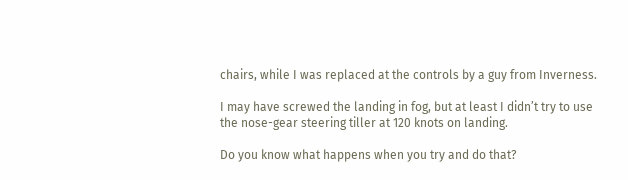chairs, while I was replaced at the controls by a guy from Inverness.

I may have screwed the landing in fog, but at least I didn’t try to use the nose-gear steering tiller at 120 knots on landing.

Do you know what happens when you try and do that?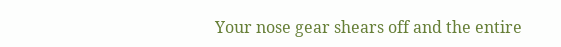Your nose gear shears off and the entire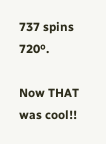737 spins 720º.

Now THAT was cool!!